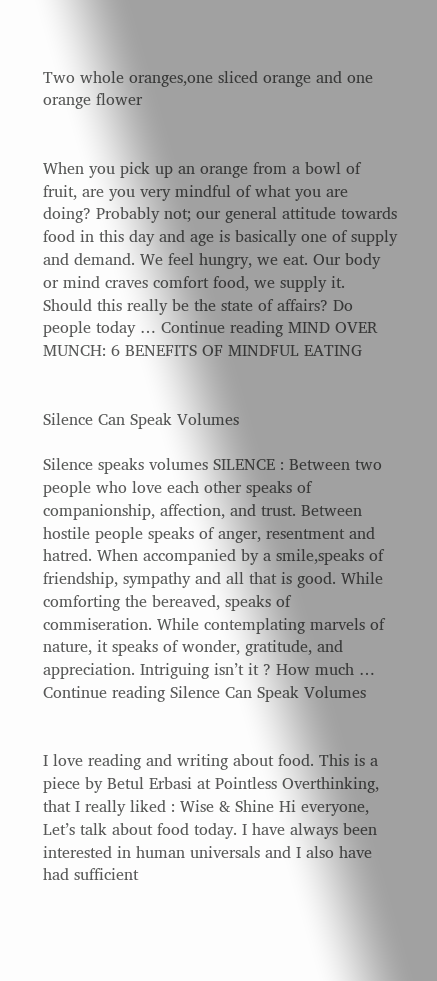Two whole oranges,one sliced orange and one orange flower


When you pick up an orange from a bowl of fruit, are you very mindful of what you are doing? Probably not; our general attitude towards food in this day and age is basically one of supply and demand. We feel hungry, we eat. Our body or mind craves comfort food, we supply it. Should this really be the state of affairs? Do people today … Continue reading MIND OVER MUNCH: 6 BENEFITS OF MINDFUL EATING


Silence Can Speak Volumes

Silence speaks volumes SILENCE : Between two people who love each other speaks of companionship, affection, and trust. Between hostile people speaks of anger, resentment and hatred. When accompanied by a smile,speaks of friendship, sympathy and all that is good. While comforting the bereaved, speaks of commiseration. While contemplating marvels of nature, it speaks of wonder, gratitude, and appreciation. Intriguing isn’t it ? How much … Continue reading Silence Can Speak Volumes


I love reading and writing about food. This is a piece by Betul Erbasi at Pointless Overthinking, that I really liked : Wise & Shine Hi everyone, Let’s talk about food today. I have always been interested in human universals and I also have had sufficient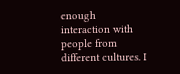enough interaction with people from different cultures. I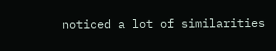noticed a lot of similarities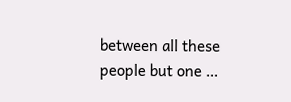between all these people but one …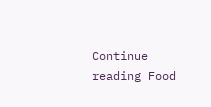Continue reading Food